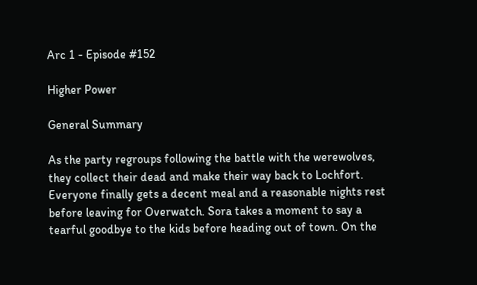Arc 1 - Episode #152

Higher Power

General Summary

As the party regroups following the battle with the werewolves, they collect their dead and make their way back to Lochfort. Everyone finally gets a decent meal and a reasonable nights rest before leaving for Overwatch. Sora takes a moment to say a tearful goodbye to the kids before heading out of town. On the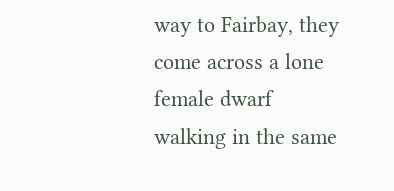way to Fairbay, they come across a lone female dwarf walking in the same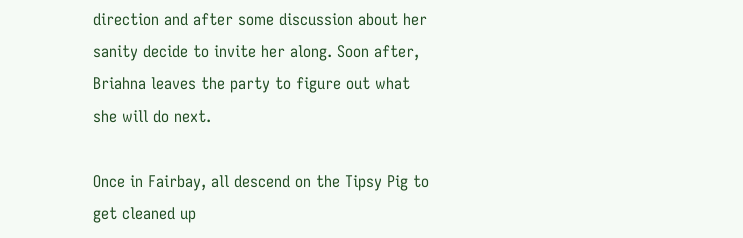direction and after some discussion about her sanity decide to invite her along. Soon after, Briahna leaves the party to figure out what she will do next.

Once in Fairbay, all descend on the Tipsy Pig to get cleaned up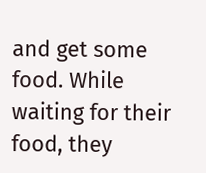and get some food. While waiting for their food, they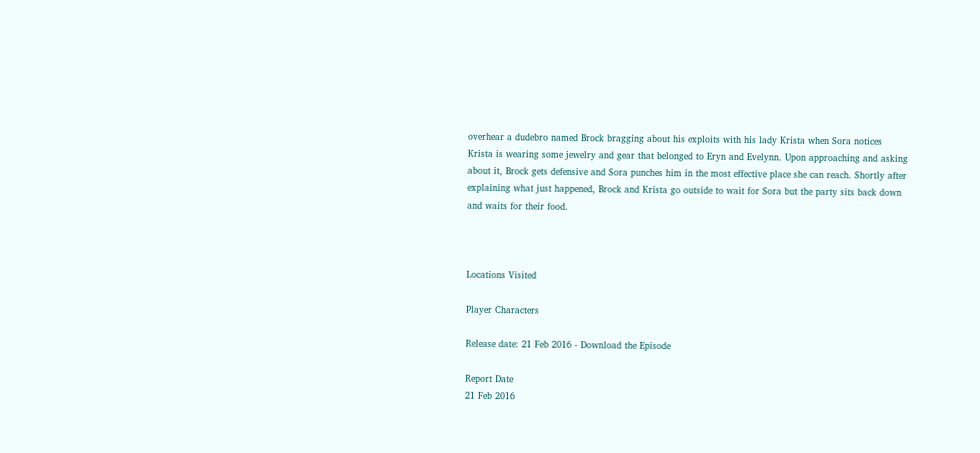overhear a dudebro named Brock bragging about his exploits with his lady Krista when Sora notices Krista is wearing some jewelry and gear that belonged to Eryn and Evelynn. Upon approaching and asking about it, Brock gets defensive and Sora punches him in the most effective place she can reach. Shortly after explaining what just happened, Brock and Krista go outside to wait for Sora but the party sits back down and waits for their food.



Locations Visited

Player Characters

Release date: 21 Feb 2016 - Download the Episode

Report Date
21 Feb 2016